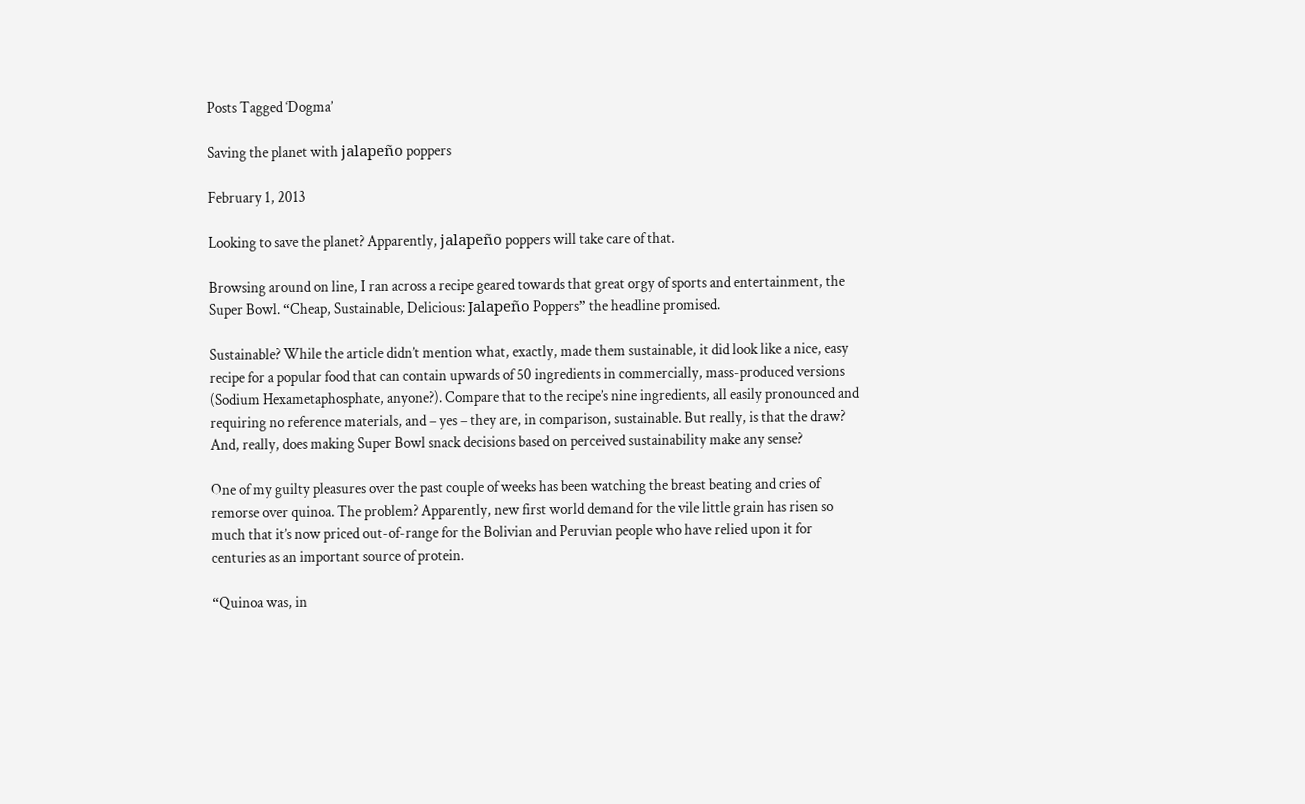Posts Tagged ‘Dogma’

Saving the planet with jalapeño poppers

February 1, 2013

Looking to save the planet? Apparently, jalapeño poppers will take care of that.

Browsing around on line, I ran across a recipe geared towards that great orgy of sports and entertainment, the Super Bowl. “Cheap, Sustainable, Delicious: Jalapeño Poppers” the headline promised.

Sustainable? While the article didn’t mention what, exactly, made them sustainable, it did look like a nice, easy recipe for a popular food that can contain upwards of 50 ingredients in commercially, mass-produced versions (Sodium Hexametaphosphate, anyone?). Compare that to the recipe’s nine ingredients, all easily pronounced and requiring no reference materials, and – yes – they are, in comparison, sustainable. But really, is that the draw? And, really, does making Super Bowl snack decisions based on perceived sustainability make any sense?

One of my guilty pleasures over the past couple of weeks has been watching the breast beating and cries of remorse over quinoa. The problem? Apparently, new first world demand for the vile little grain has risen so much that it’s now priced out-of-range for the Bolivian and Peruvian people who have relied upon it for centuries as an important source of protein.

“Quinoa was, in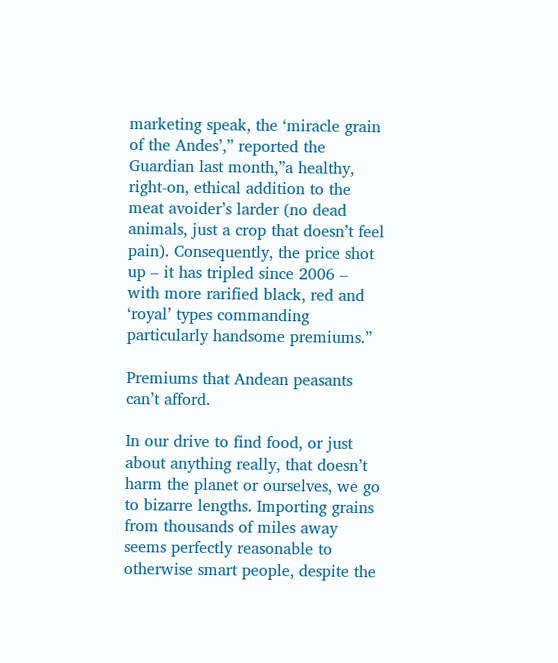marketing speak, the ‘miracle grain of the Andes’,” reported the Guardian last month,”a healthy, right-on, ethical addition to the meat avoider’s larder (no dead animals, just a crop that doesn’t feel pain). Consequently, the price shot up – it has tripled since 2006 – with more rarified black, red and ‘royal’ types commanding particularly handsome premiums.”

Premiums that Andean peasants can’t afford.

In our drive to find food, or just about anything really, that doesn’t harm the planet or ourselves, we go to bizarre lengths. Importing grains from thousands of miles away seems perfectly reasonable to otherwise smart people, despite the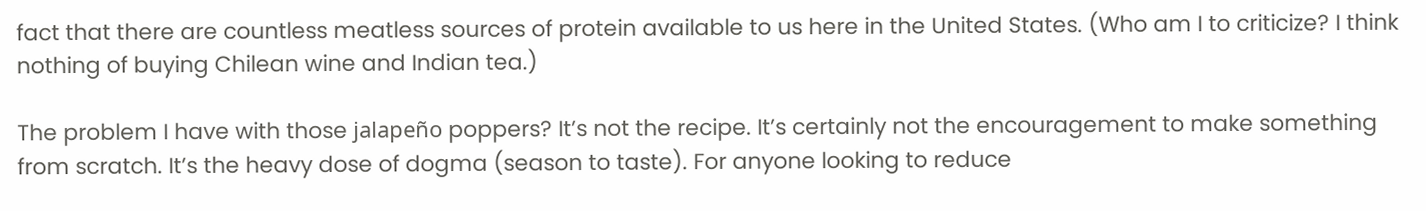fact that there are countless meatless sources of protein available to us here in the United States. (Who am I to criticize? I think nothing of buying Chilean wine and Indian tea.)

The problem I have with those jalapeño poppers? It’s not the recipe. It’s certainly not the encouragement to make something from scratch. It’s the heavy dose of dogma (season to taste). For anyone looking to reduce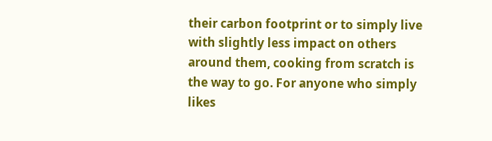their carbon footprint or to simply live with slightly less impact on others around them, cooking from scratch is the way to go. For anyone who simply likes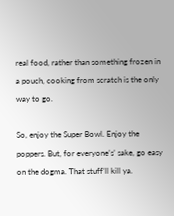real food, rather than something frozen in a pouch, cooking from scratch is the only way to go.

So, enjoy the Super Bowl. Enjoy the poppers. But, for everyone’s’ sake, go easy on the dogma. That stuff’ll kill ya.